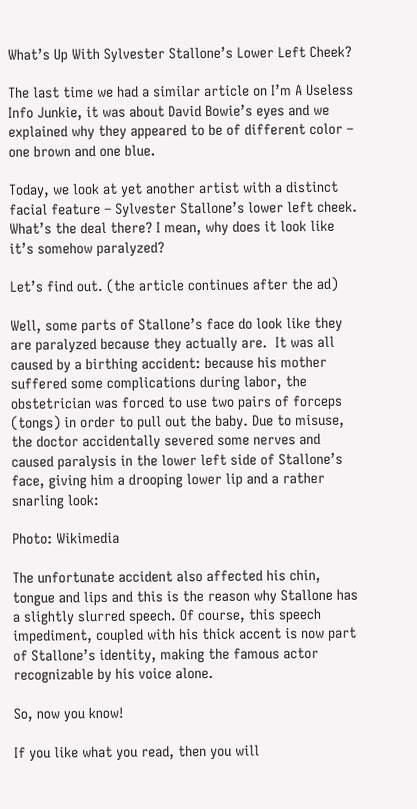What’s Up With Sylvester Stallone’s Lower Left Cheek?

The last time we had a similar article on I’m A Useless Info Junkie, it was about David Bowie’s eyes and we explained why they appeared to be of different color – one brown and one blue.

Today, we look at yet another artist with a distinct facial feature – Sylvester Stallone’s lower left cheek. What’s the deal there? I mean, why does it look like it’s somehow paralyzed?

Let’s find out. (the article continues after the ad)

Well, some parts of Stallone’s face do look like they are paralyzed because they actually are.  It was all caused by a birthing accident: because his mother suffered some complications during labor, the obstetrician was forced to use two pairs of forceps (tongs) in order to pull out the baby. Due to misuse, the doctor accidentally severed some nerves and caused paralysis in the lower left side of Stallone’s face, giving him a drooping lower lip and a rather snarling look:

Photo: Wikimedia

The unfortunate accident also affected his chin, tongue and lips and this is the reason why Stallone has a slightly slurred speech. Of course, this speech impediment, coupled with his thick accent is now part of Stallone’s identity, making the famous actor recognizable by his voice alone.

So, now you know!

If you like what you read, then you will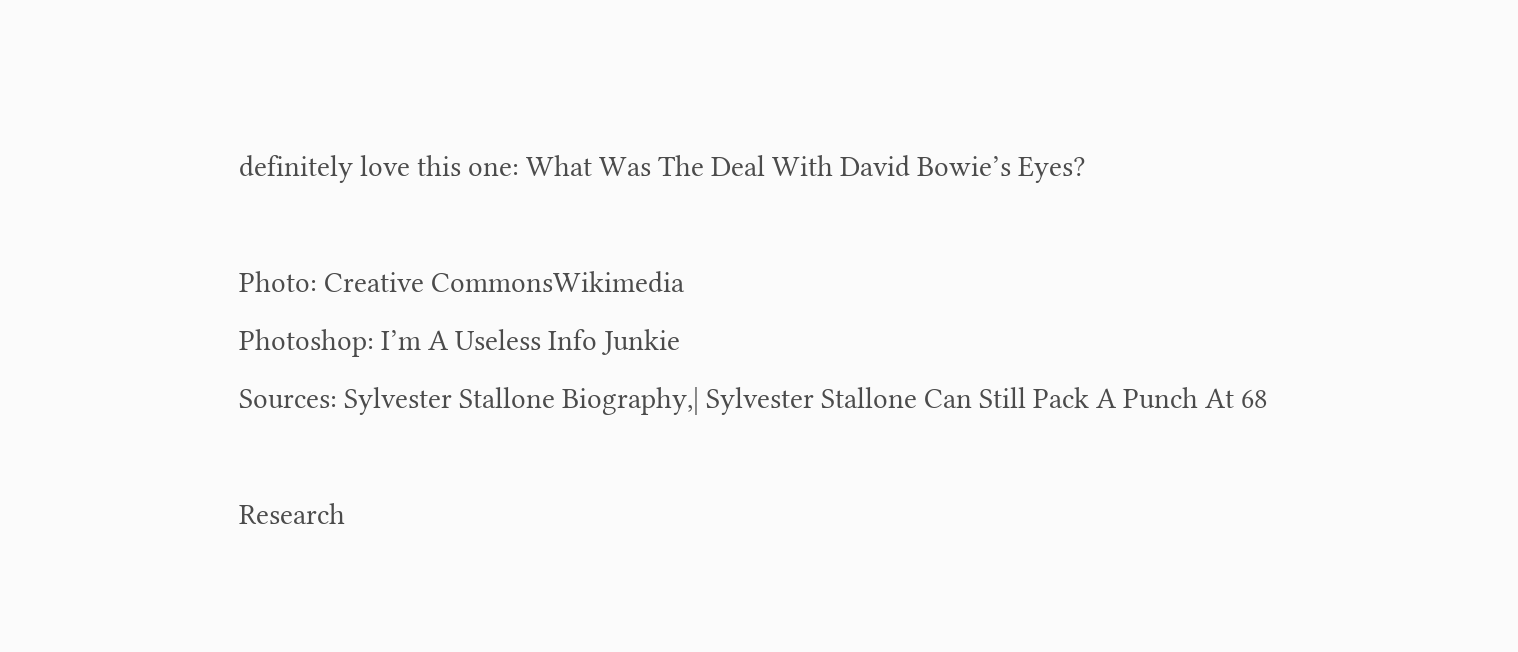definitely love this one: What Was The Deal With David Bowie’s Eyes?

Photo: Creative CommonsWikimedia
Photoshop: I’m A Useless Info Junkie
Sources: Sylvester Stallone Biography,| Sylvester Stallone Can Still Pack A Punch At 68

Research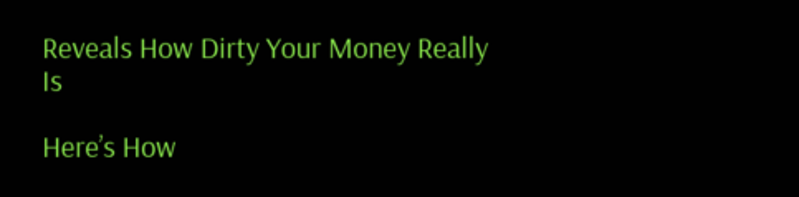Reveals How Dirty Your Money Really Is

Here’s How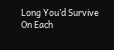Long You’d Survive On Each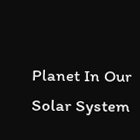Planet In Our Solar System